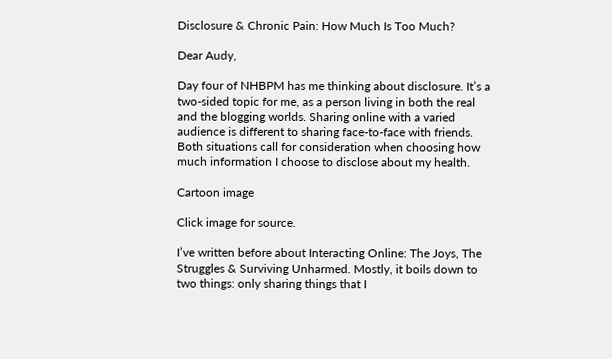Disclosure & Chronic Pain: How Much Is Too Much?

Dear Audy,

Day four of NHBPM has me thinking about disclosure. It’s a two-sided topic for me, as a person living in both the real and the blogging worlds. Sharing online with a varied audience is different to sharing face-to-face with friends. Both situations call for consideration when choosing how much information I choose to disclose about my health.

Cartoon image

Click image for source.

I’ve written before about Interacting Online: The Joys, The Struggles & Surviving Unharmed. Mostly, it boils down to two things: only sharing things that I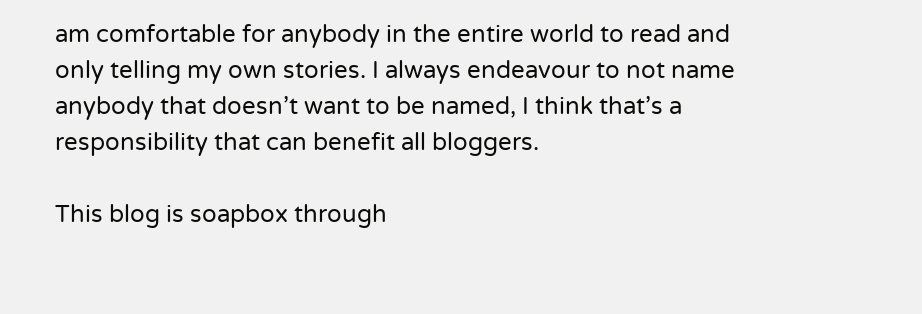am comfortable for anybody in the entire world to read and only telling my own stories. I always endeavour to not name anybody that doesn’t want to be named, I think that’s a responsibility that can benefit all bloggers.

This blog is soapbox through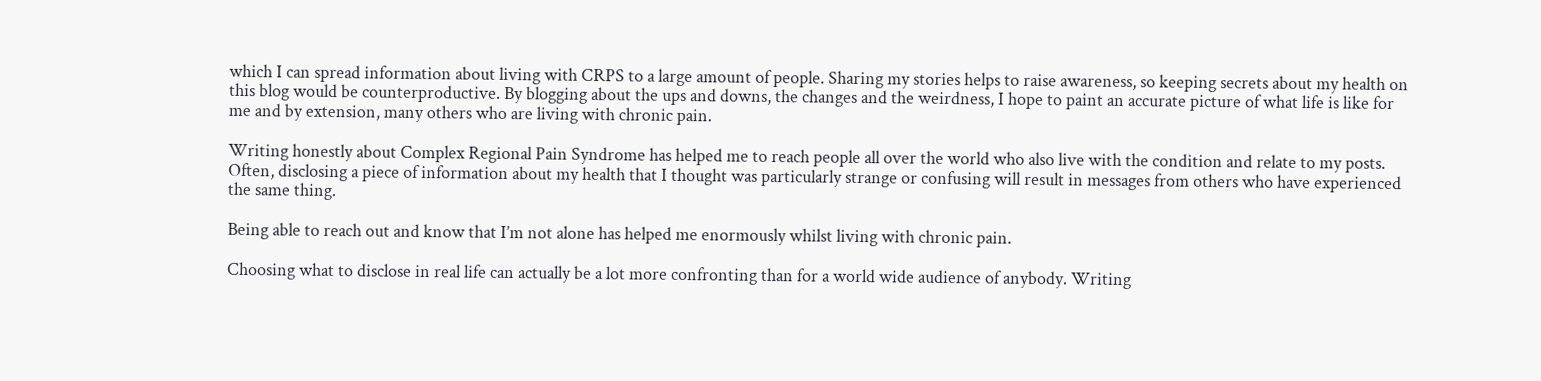which I can spread information about living with CRPS to a large amount of people. Sharing my stories helps to raise awareness, so keeping secrets about my health on this blog would be counterproductive. By blogging about the ups and downs, the changes and the weirdness, I hope to paint an accurate picture of what life is like for me and by extension, many others who are living with chronic pain.

Writing honestly about Complex Regional Pain Syndrome has helped me to reach people all over the world who also live with the condition and relate to my posts. Often, disclosing a piece of information about my health that I thought was particularly strange or confusing will result in messages from others who have experienced the same thing.

Being able to reach out and know that I’m not alone has helped me enormously whilst living with chronic pain.

Choosing what to disclose in real life can actually be a lot more confronting than for a world wide audience of anybody. Writing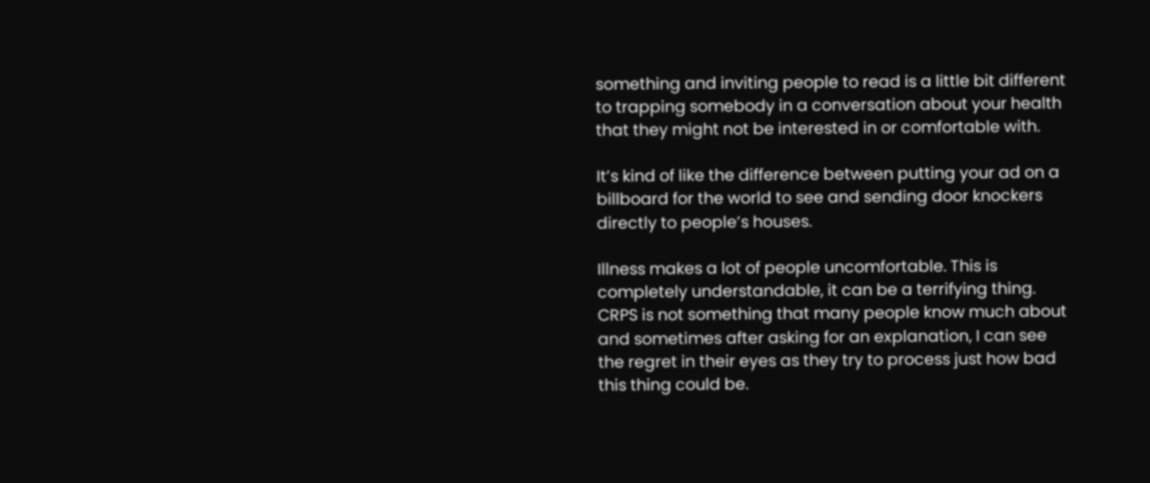something and inviting people to read is a little bit different to trapping somebody in a conversation about your health that they might not be interested in or comfortable with.

It’s kind of like the difference between putting your ad on a billboard for the world to see and sending door knockers directly to people’s houses.

Illness makes a lot of people uncomfortable. This is completely understandable, it can be a terrifying thing. CRPS is not something that many people know much about and sometimes after asking for an explanation, I can see the regret in their eyes as they try to process just how bad this thing could be.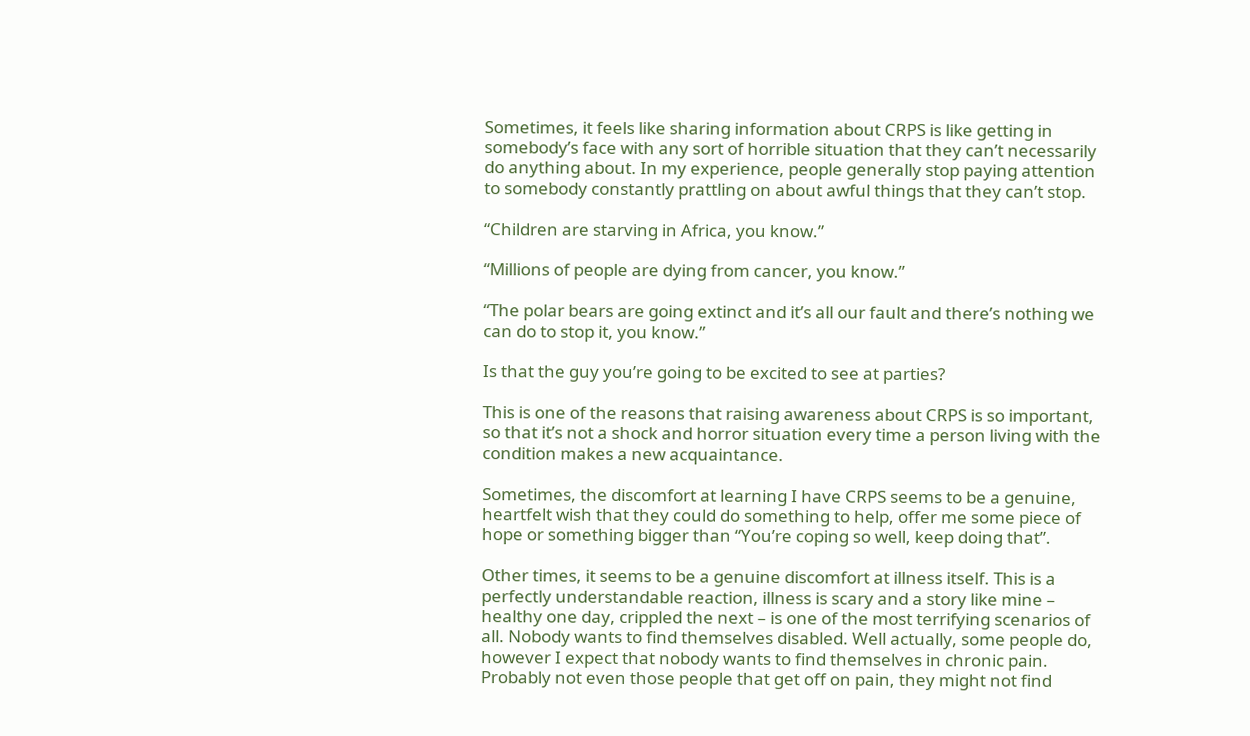Sometimes, it feels like sharing information about CRPS is like getting in somebody’s face with any sort of horrible situation that they can’t necessarily do anything about. In my experience, people generally stop paying attention to somebody constantly prattling on about awful things that they can’t stop.

“Children are starving in Africa, you know.”

“Millions of people are dying from cancer, you know.”

“The polar bears are going extinct and it’s all our fault and there’s nothing we can do to stop it, you know.”

Is that the guy you’re going to be excited to see at parties?

This is one of the reasons that raising awareness about CRPS is so important, so that it’s not a shock and horror situation every time a person living with the condition makes a new acquaintance.

Sometimes, the discomfort at learning I have CRPS seems to be a genuine, heartfelt wish that they could do something to help, offer me some piece of hope or something bigger than “You’re coping so well, keep doing that”.

Other times, it seems to be a genuine discomfort at illness itself. This is a perfectly understandable reaction, illness is scary and a story like mine – healthy one day, crippled the next – is one of the most terrifying scenarios of all. Nobody wants to find themselves disabled. Well actually, some people do, however I expect that nobody wants to find themselves in chronic pain. Probably not even those people that get off on pain, they might not find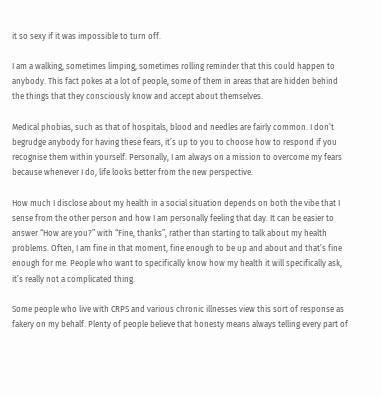it so sexy if it was impossible to turn off.

I am a walking, sometimes limping, sometimes rolling reminder that this could happen to anybody. This fact pokes at a lot of people, some of them in areas that are hidden behind the things that they consciously know and accept about themselves.

Medical phobias, such as that of hospitals, blood and needles are fairly common. I don’t begrudge anybody for having these fears, it’s up to you to choose how to respond if you recognise them within yourself. Personally, I am always on a mission to overcome my fears because whenever I do, life looks better from the new perspective.

How much I disclose about my health in a social situation depends on both the vibe that I sense from the other person and how I am personally feeling that day. It can be easier to answer “How are you?” with “Fine, thanks”, rather than starting to talk about my health problems. Often, I am fine in that moment, fine enough to be up and about and that’s fine enough for me. People who want to specifically know how my health it will specifically ask, it’s really not a complicated thing.

Some people who live with CRPS and various chronic illnesses view this sort of response as fakery on my behalf. Plenty of people believe that honesty means always telling every part of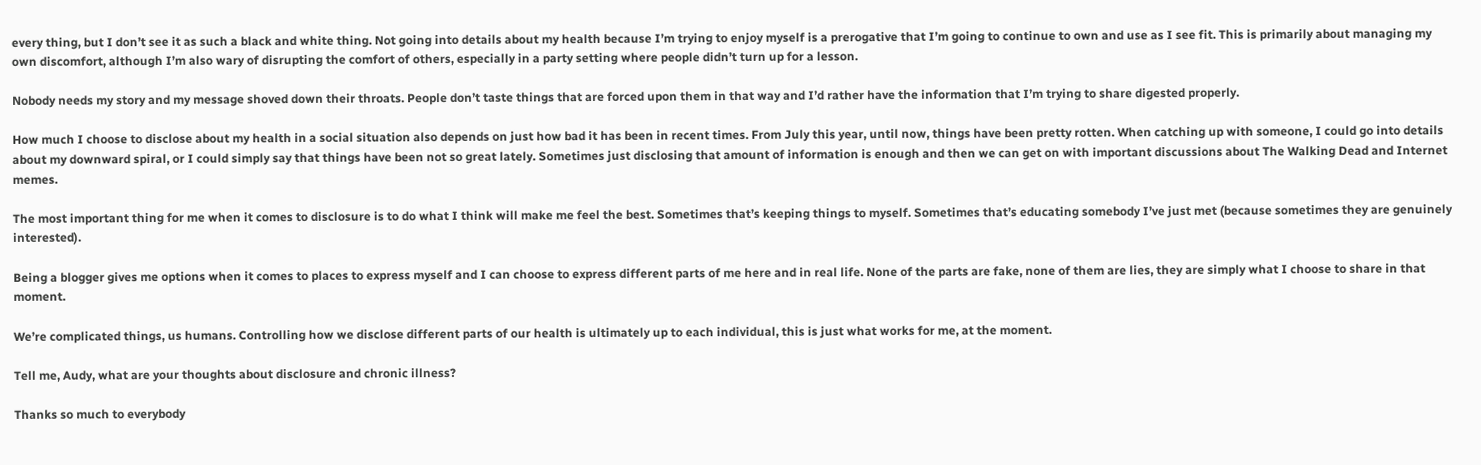every thing, but I don’t see it as such a black and white thing. Not going into details about my health because I’m trying to enjoy myself is a prerogative that I’m going to continue to own and use as I see fit. This is primarily about managing my own discomfort, although I’m also wary of disrupting the comfort of others, especially in a party setting where people didn’t turn up for a lesson.

Nobody needs my story and my message shoved down their throats. People don’t taste things that are forced upon them in that way and I’d rather have the information that I’m trying to share digested properly.

How much I choose to disclose about my health in a social situation also depends on just how bad it has been in recent times. From July this year, until now, things have been pretty rotten. When catching up with someone, I could go into details about my downward spiral, or I could simply say that things have been not so great lately. Sometimes just disclosing that amount of information is enough and then we can get on with important discussions about The Walking Dead and Internet memes.

The most important thing for me when it comes to disclosure is to do what I think will make me feel the best. Sometimes that’s keeping things to myself. Sometimes that’s educating somebody I’ve just met (because sometimes they are genuinely interested).

Being a blogger gives me options when it comes to places to express myself and I can choose to express different parts of me here and in real life. None of the parts are fake, none of them are lies, they are simply what I choose to share in that moment.

We’re complicated things, us humans. Controlling how we disclose different parts of our health is ultimately up to each individual, this is just what works for me, at the moment.

Tell me, Audy, what are your thoughts about disclosure and chronic illness?

Thanks so much to everybody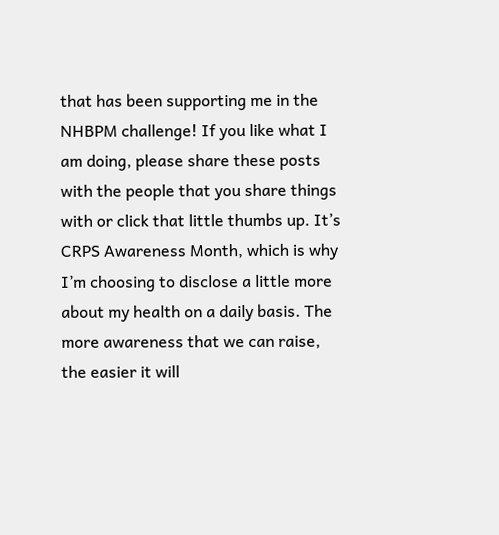that has been supporting me in the NHBPM challenge! If you like what I am doing, please share these posts with the people that you share things with or click that little thumbs up. It’s CRPS Awareness Month, which is why I’m choosing to disclose a little more about my health on a daily basis. The more awareness that we can raise, the easier it will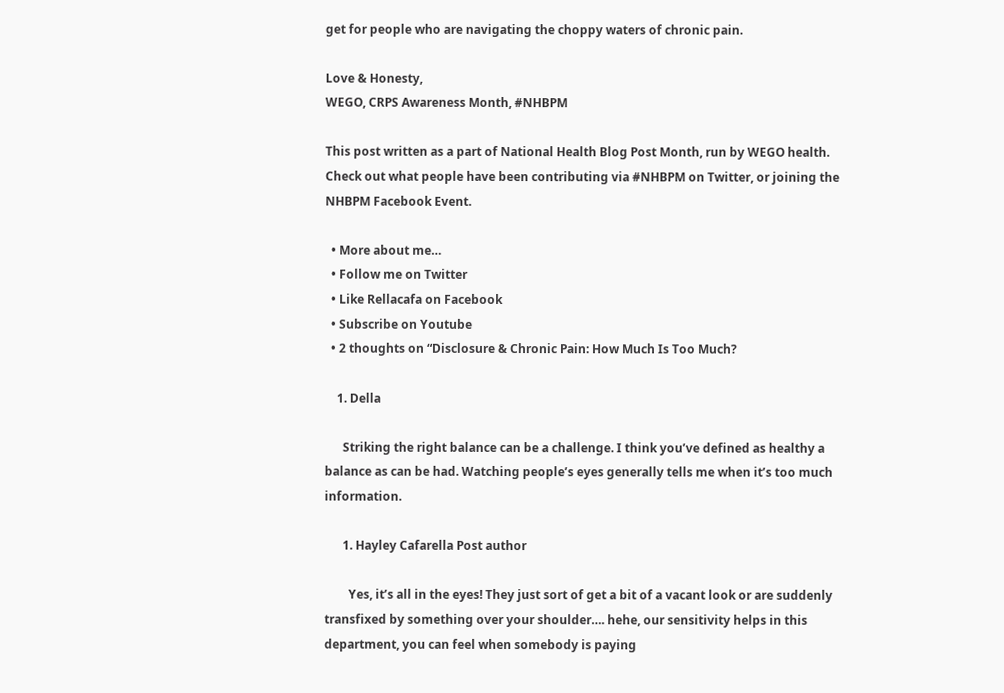get for people who are navigating the choppy waters of chronic pain.

Love & Honesty,
WEGO, CRPS Awareness Month, #NHBPM

This post written as a part of National Health Blog Post Month, run by WEGO health. Check out what people have been contributing via #NHBPM on Twitter, or joining the NHBPM Facebook Event.

  • More about me…
  • Follow me on Twitter
  • Like Rellacafa on Facebook
  • Subscribe on Youtube
  • 2 thoughts on “Disclosure & Chronic Pain: How Much Is Too Much?

    1. Della

      Striking the right balance can be a challenge. I think you’ve defined as healthy a balance as can be had. Watching people’s eyes generally tells me when it’s too much information.

      1. Hayley Cafarella Post author

        Yes, it’s all in the eyes! They just sort of get a bit of a vacant look or are suddenly transfixed by something over your shoulder…. hehe, our sensitivity helps in this department, you can feel when somebody is paying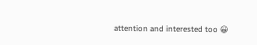attention and interested too 😀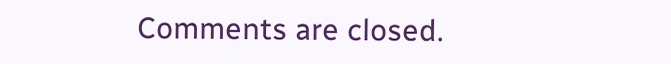Comments are closed.